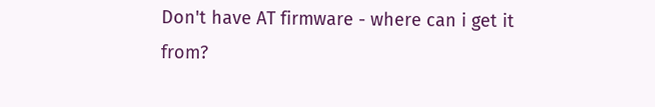Don't have AT firmware - where can i get it from?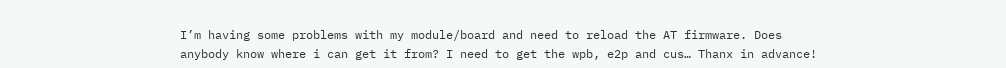I’m having some problems with my module/board and need to reload the AT firmware. Does anybody know where i can get it from? I need to get the wpb, e2p and cus… Thanx in advance!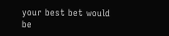your best bet would be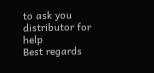to ask you distributor for help
Best regards